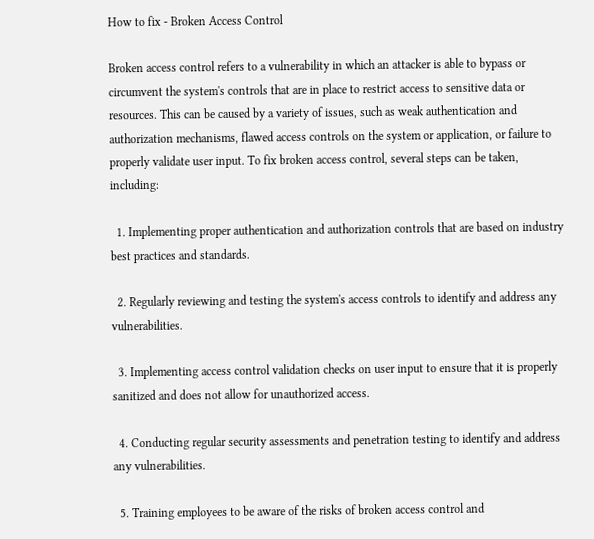How to fix - Broken Access Control

Broken access control refers to a vulnerability in which an attacker is able to bypass or circumvent the system's controls that are in place to restrict access to sensitive data or resources. This can be caused by a variety of issues, such as weak authentication and authorization mechanisms, flawed access controls on the system or application, or failure to properly validate user input. To fix broken access control, several steps can be taken, including:

  1. Implementing proper authentication and authorization controls that are based on industry best practices and standards.

  2. Regularly reviewing and testing the system's access controls to identify and address any vulnerabilities.

  3. Implementing access control validation checks on user input to ensure that it is properly sanitized and does not allow for unauthorized access.

  4. Conducting regular security assessments and penetration testing to identify and address any vulnerabilities.

  5. Training employees to be aware of the risks of broken access control and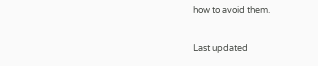how to avoid them.

Last updated